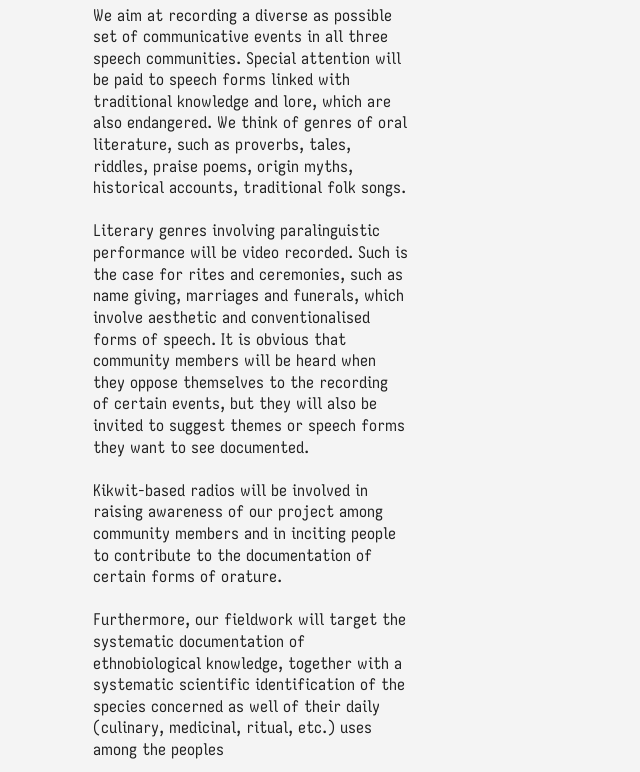We aim at recording a diverse as possible set of communicative events in all three speech communities. Special attention will be paid to speech forms linked with traditional knowledge and lore, which are also endangered. We think of genres of oral literature, such as proverbs, tales, riddles, praise poems, origin myths, historical accounts, traditional folk songs.

Literary genres involving paralinguistic performance will be video recorded. Such is the case for rites and ceremonies, such as name giving, marriages and funerals, which involve aesthetic and conventionalised forms of speech. It is obvious that community members will be heard when they oppose themselves to the recording of certain events, but they will also be invited to suggest themes or speech forms they want to see documented.

Kikwit-based radios will be involved in raising awareness of our project among community members and in inciting people to contribute to the documentation of certain forms of orature.

Furthermore, our fieldwork will target the systematic documentation of ethnobiological knowledge, together with a systematic scientific identification of the species concerned as well of their daily (culinary, medicinal, ritual, etc.) uses among the peoples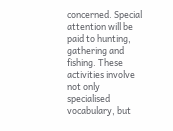concerned. Special attention will be paid to hunting, gathering and fishing. These activities involve not only specialised vocabulary, but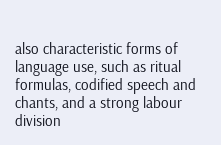also characteristic forms of language use, such as ritual formulas, codified speech and chants, and a strong labour division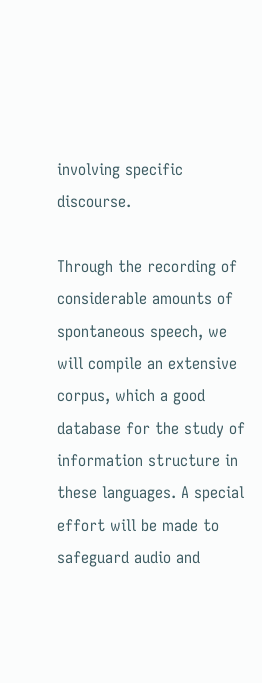involving specific discourse.

Through the recording of considerable amounts of spontaneous speech, we will compile an extensive corpus, which a good database for the study of information structure in these languages. A special effort will be made to safeguard audio and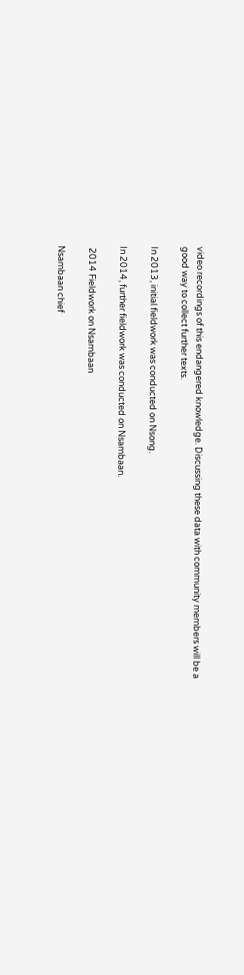video recordings of this endangered knowledge. Discussing these data with community members will be a good way to collect further texts.

In 2013, initial fieldwork was conducted on Nsong.

In 2014, further fieldwork was conducted on Nsambaan.

 2014 Fieldwork on Nsambaan

Nsambaan chief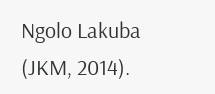Ngolo Lakuba (JKM, 2014).